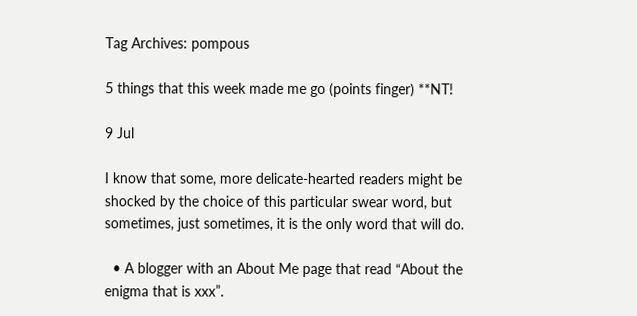Tag Archives: pompous

5 things that this week made me go (points finger) **NT!

9 Jul

I know that some, more delicate-hearted readers might be shocked by the choice of this particular swear word, but sometimes, just sometimes, it is the only word that will do.

  • A blogger with an About Me page that read “About the enigma that is xxx”.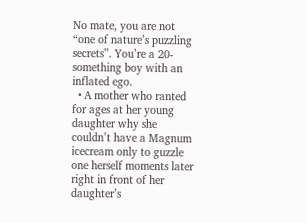No mate, you are not “one of nature’s puzzling secrets”. You’re a 20-something boy with an inflated ego.
  • A mother who ranted for ages at her young daughter why she couldn’t have a Magnum icecream only to guzzle one herself moments later right in front of her daughter’s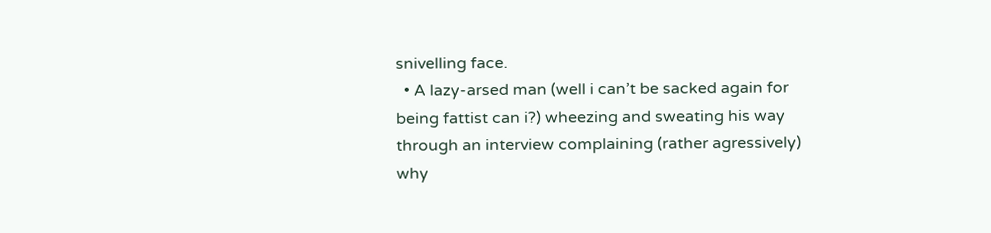snivelling face.
  • A lazy-arsed man (well i can’t be sacked again for being fattist can i?) wheezing and sweating his way through an interview complaining (rather agressively) why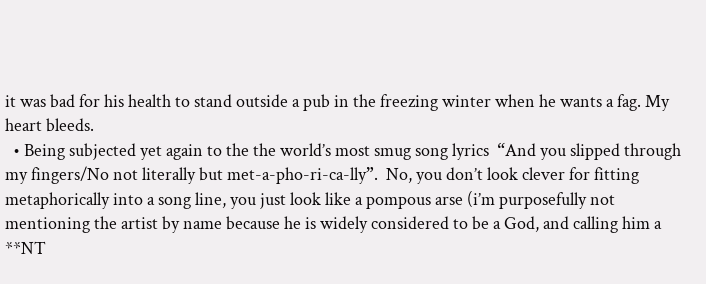it was bad for his health to stand outside a pub in the freezing winter when he wants a fag. My heart bleeds.
  • Being subjected yet again to the the world’s most smug song lyrics  “And you slipped through my fingers/No not literally but met-a-pho-ri-ca-lly”.  No, you don’t look clever for fitting metaphorically into a song line, you just look like a pompous arse (i’m purposefully not mentioning the artist by name because he is widely considered to be a God, and calling him a **NT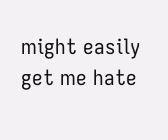might easily get me hate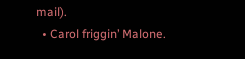mail).
  • Carol friggin’ Malone.